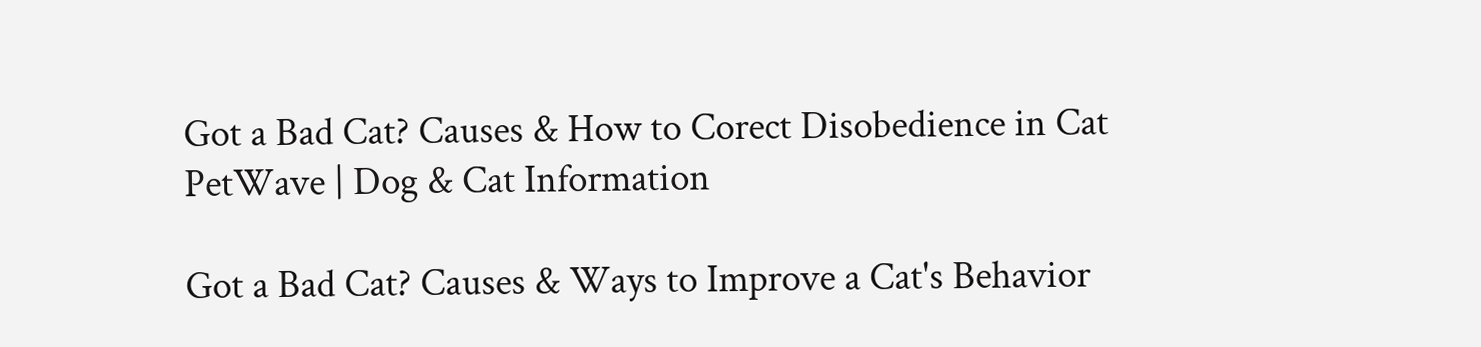Got a Bad Cat? Causes & How to Corect Disobedience in Cat
PetWave | Dog & Cat Information

Got a Bad Cat? Causes & Ways to Improve a Cat's Behavior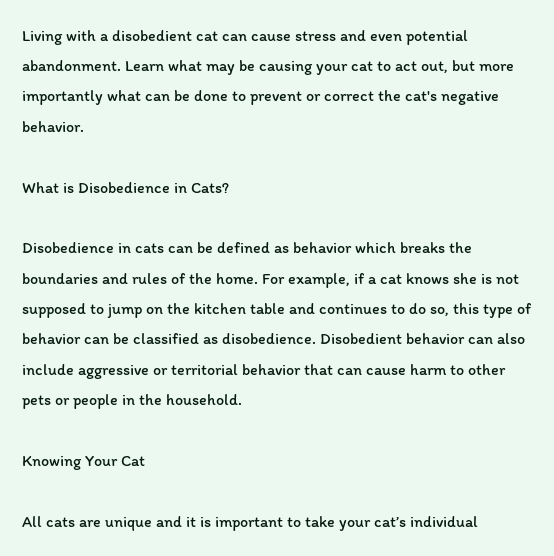Living with a disobedient cat can cause stress and even potential abandonment. Learn what may be causing your cat to act out, but more importantly what can be done to prevent or correct the cat's negative behavior.

What is Disobedience in Cats?

Disobedience in cats can be defined as behavior which breaks the boundaries and rules of the home. For example, if a cat knows she is not supposed to jump on the kitchen table and continues to do so, this type of behavior can be classified as disobedience. Disobedient behavior can also include aggressive or territorial behavior that can cause harm to other pets or people in the household.

Knowing Your Cat

All cats are unique and it is important to take your cat’s individual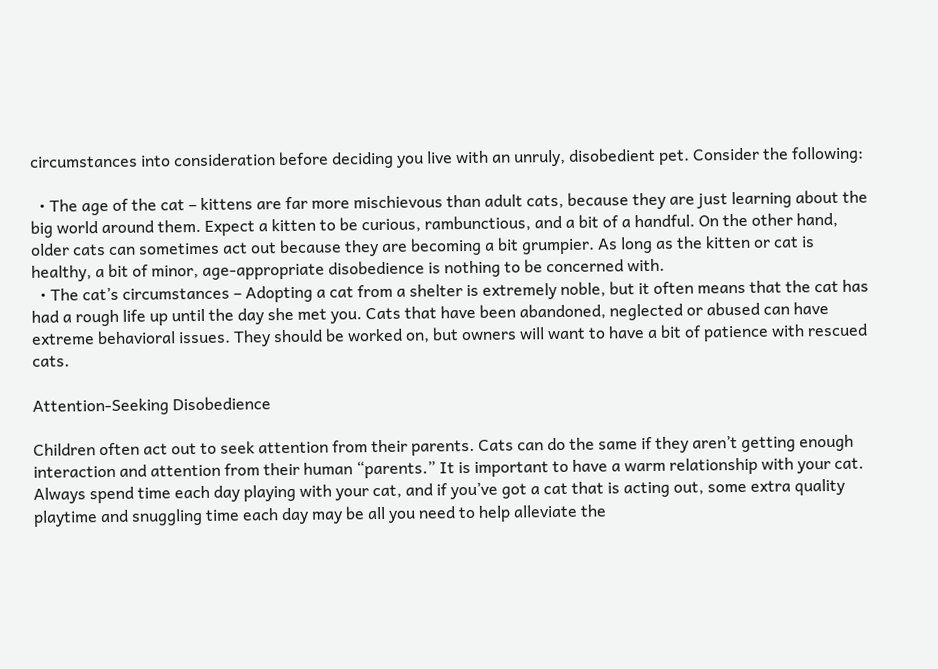circumstances into consideration before deciding you live with an unruly, disobedient pet. Consider the following:

  • The age of the cat – kittens are far more mischievous than adult cats, because they are just learning about the big world around them. Expect a kitten to be curious, rambunctious, and a bit of a handful. On the other hand, older cats can sometimes act out because they are becoming a bit grumpier. As long as the kitten or cat is healthy, a bit of minor, age-appropriate disobedience is nothing to be concerned with.
  • The cat’s circumstances – Adopting a cat from a shelter is extremely noble, but it often means that the cat has had a rough life up until the day she met you. Cats that have been abandoned, neglected or abused can have extreme behavioral issues. They should be worked on, but owners will want to have a bit of patience with rescued cats.

Attention-Seeking Disobedience

Children often act out to seek attention from their parents. Cats can do the same if they aren’t getting enough interaction and attention from their human “parents.” It is important to have a warm relationship with your cat. Always spend time each day playing with your cat, and if you’ve got a cat that is acting out, some extra quality playtime and snuggling time each day may be all you need to help alleviate the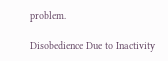problem.

Disobedience Due to Inactivity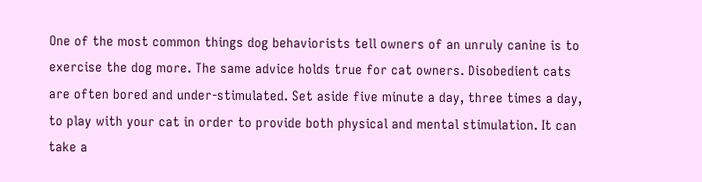One of the most common things dog behaviorists tell owners of an unruly canine is to exercise the dog more. The same advice holds true for cat owners. Disobedient cats are often bored and under-stimulated. Set aside five minute a day, three times a day, to play with your cat in order to provide both physical and mental stimulation. It can take a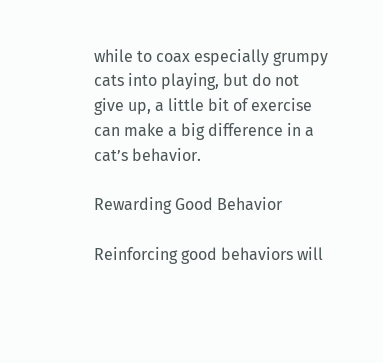while to coax especially grumpy cats into playing, but do not give up, a little bit of exercise can make a big difference in a cat’s behavior.

Rewarding Good Behavior

Reinforcing good behaviors will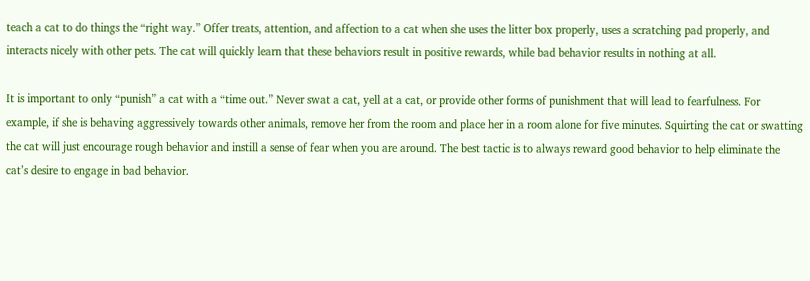teach a cat to do things the “right way.” Offer treats, attention, and affection to a cat when she uses the litter box properly, uses a scratching pad properly, and interacts nicely with other pets. The cat will quickly learn that these behaviors result in positive rewards, while bad behavior results in nothing at all.

It is important to only “punish” a cat with a “time out.” Never swat a cat, yell at a cat, or provide other forms of punishment that will lead to fearfulness. For example, if she is behaving aggressively towards other animals, remove her from the room and place her in a room alone for five minutes. Squirting the cat or swatting the cat will just encourage rough behavior and instill a sense of fear when you are around. The best tactic is to always reward good behavior to help eliminate the cat’s desire to engage in bad behavior.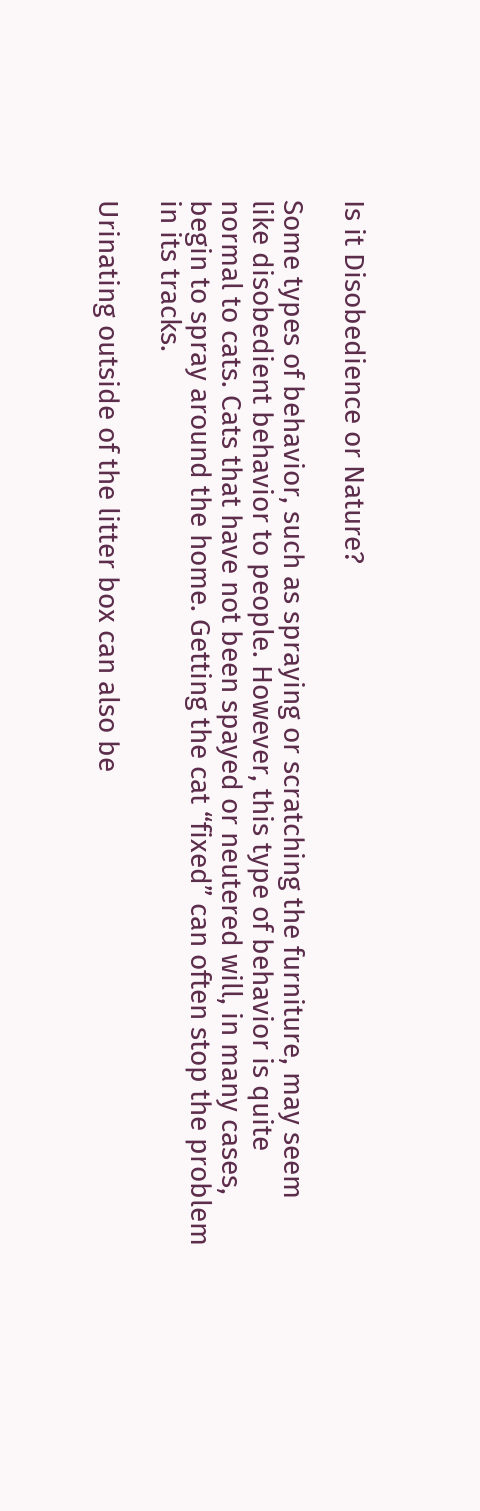Is it Disobedience or Nature?

Some types of behavior, such as spraying or scratching the furniture, may seem like disobedient behavior to people. However, this type of behavior is quite normal to cats. Cats that have not been spayed or neutered will, in many cases, begin to spray around the home. Getting the cat “fixed” can often stop the problem in its tracks.

Urinating outside of the litter box can also be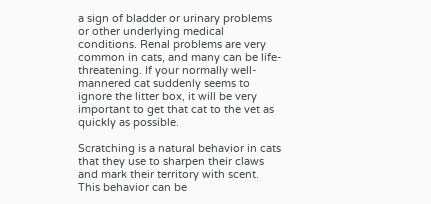a sign of bladder or urinary problems or other underlying medical conditions. Renal problems are very common in cats, and many can be life-threatening. If your normally well-mannered cat suddenly seems to ignore the litter box, it will be very important to get that cat to the vet as quickly as possible.

Scratching is a natural behavior in cats that they use to sharpen their claws and mark their territory with scent. This behavior can be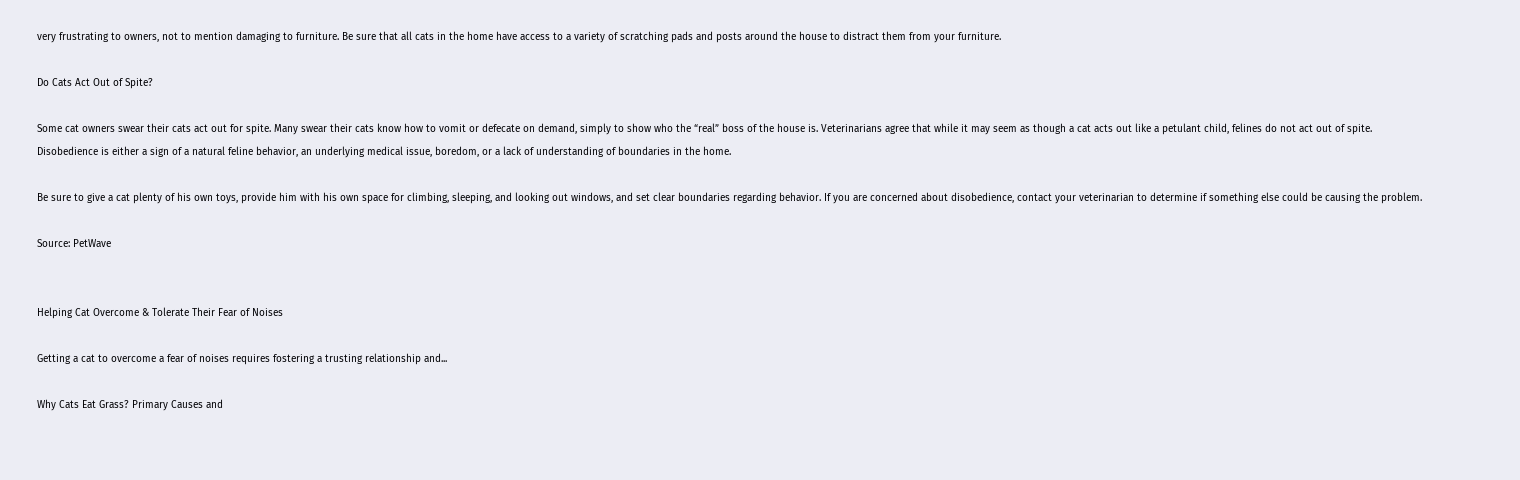very frustrating to owners, not to mention damaging to furniture. Be sure that all cats in the home have access to a variety of scratching pads and posts around the house to distract them from your furniture.

Do Cats Act Out of Spite?

Some cat owners swear their cats act out for spite. Many swear their cats know how to vomit or defecate on demand, simply to show who the “real” boss of the house is. Veterinarians agree that while it may seem as though a cat acts out like a petulant child, felines do not act out of spite. Disobedience is either a sign of a natural feline behavior, an underlying medical issue, boredom, or a lack of understanding of boundaries in the home.

Be sure to give a cat plenty of his own toys, provide him with his own space for climbing, sleeping, and looking out windows, and set clear boundaries regarding behavior. If you are concerned about disobedience, contact your veterinarian to determine if something else could be causing the problem.

Source: PetWave


Helping Cat Overcome & Tolerate Their Fear of Noises

Getting a cat to overcome a fear of noises requires fostering a trusting relationship and...

Why Cats Eat Grass? Primary Causes and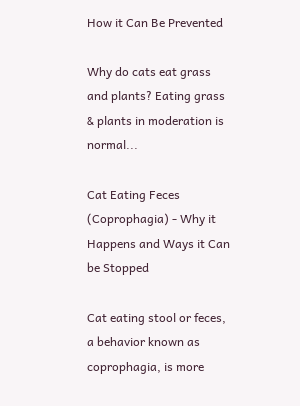How it Can Be Prevented

Why do cats eat grass and plants? Eating grass & plants in moderation is normal...

Cat Eating Feces (Coprophagia) - Why it Happens and Ways it Can be Stopped

Cat eating stool or feces, a behavior known as coprophagia, is more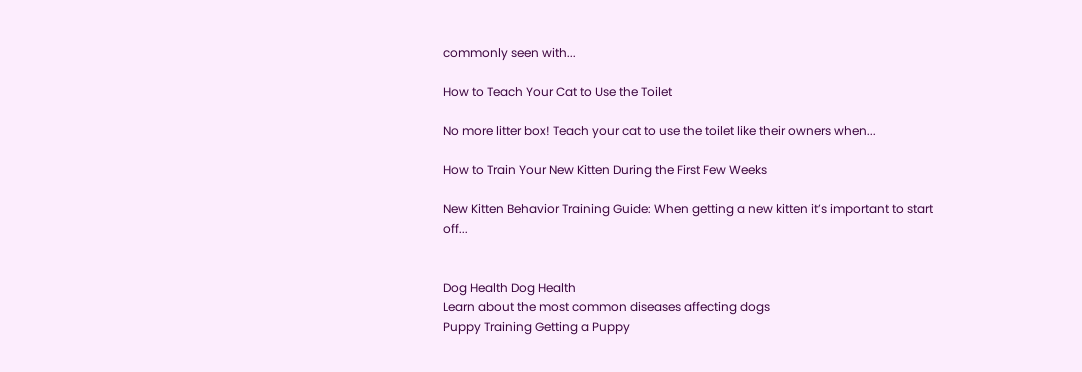commonly seen with...

How to Teach Your Cat to Use the Toilet

No more litter box! Teach your cat to use the toilet like their owners when...

How to Train Your New Kitten During the First Few Weeks

New Kitten Behavior Training Guide: When getting a new kitten it’s important to start off...


Dog Health Dog Health
Learn about the most common diseases affecting dogs
Puppy Training Getting a Puppy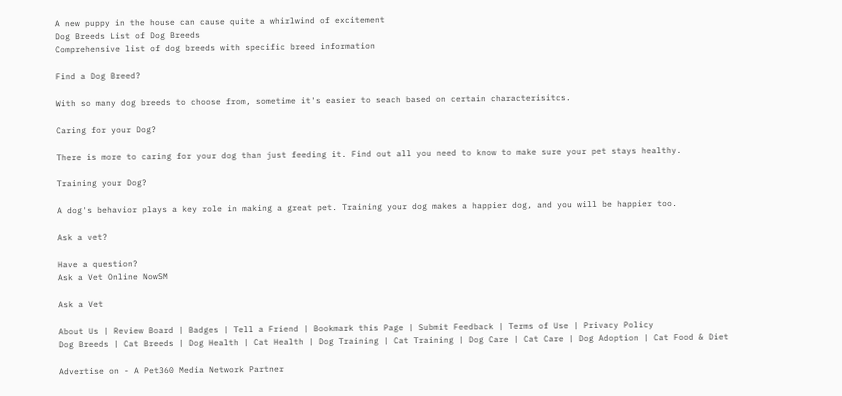A new puppy in the house can cause quite a whirlwind of excitement
Dog Breeds List of Dog Breeds
Comprehensive list of dog breeds with specific breed information

Find a Dog Breed?

With so many dog breeds to choose from, sometime it's easier to seach based on certain characterisitcs.

Caring for your Dog?

There is more to caring for your dog than just feeding it. Find out all you need to know to make sure your pet stays healthy.

Training your Dog?

A dog's behavior plays a key role in making a great pet. Training your dog makes a happier dog, and you will be happier too.

Ask a vet?

Have a question?
Ask a Vet Online NowSM

Ask a Vet

About Us | Review Board | Badges | Tell a Friend | Bookmark this Page | Submit Feedback | Terms of Use | Privacy Policy
Dog Breeds | Cat Breeds | Dog Health | Cat Health | Dog Training | Cat Training | Dog Care | Cat Care | Dog Adoption | Cat Food & Diet

Advertise on - A Pet360 Media Network Partner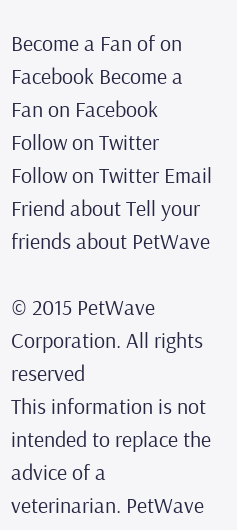Become a Fan of on Facebook Become a Fan on Facebook Follow on Twitter Follow on Twitter Email Friend about Tell your friends about PetWave

© 2015 PetWave Corporation. All rights reserved
This information is not intended to replace the advice of a veterinarian. PetWave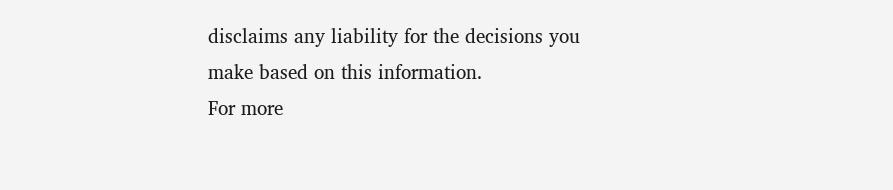disclaims any liability for the decisions you make based on this information.
For more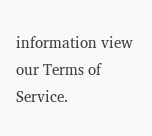information view our Terms of Service.